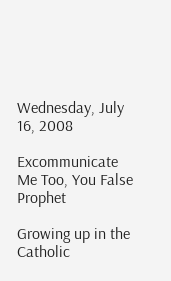Wednesday, July 16, 2008

Excommunicate Me Too, You False Prophet

Growing up in the Catholic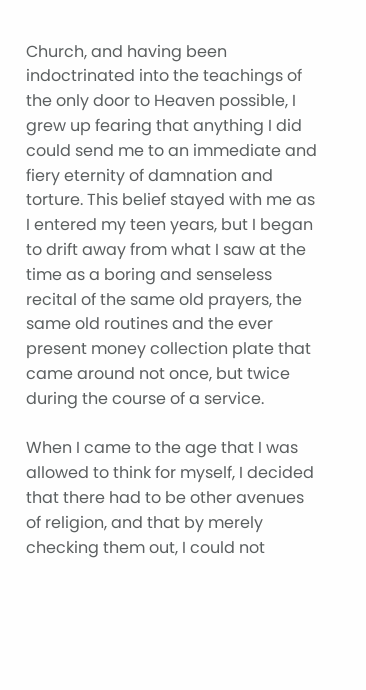Church, and having been indoctrinated into the teachings of the only door to Heaven possible, I grew up fearing that anything I did could send me to an immediate and fiery eternity of damnation and torture. This belief stayed with me as I entered my teen years, but I began to drift away from what I saw at the time as a boring and senseless recital of the same old prayers, the same old routines and the ever present money collection plate that came around not once, but twice during the course of a service.

When I came to the age that I was allowed to think for myself, I decided that there had to be other avenues of religion, and that by merely checking them out, I could not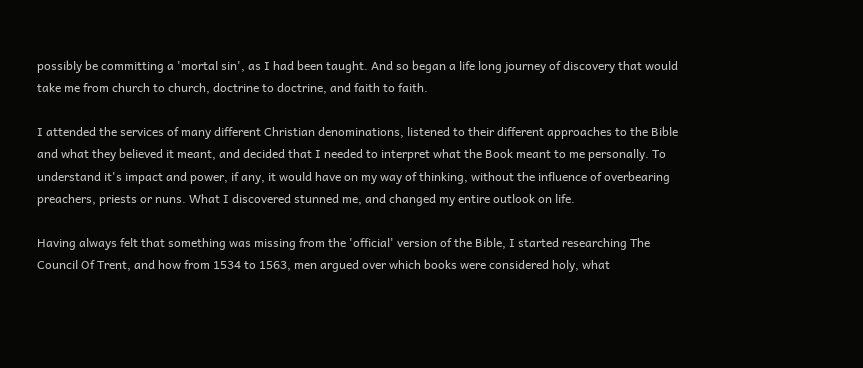possibly be committing a 'mortal sin', as I had been taught. And so began a life long journey of discovery that would take me from church to church, doctrine to doctrine, and faith to faith.

I attended the services of many different Christian denominations, listened to their different approaches to the Bible and what they believed it meant, and decided that I needed to interpret what the Book meant to me personally. To understand it's impact and power, if any, it would have on my way of thinking, without the influence of overbearing preachers, priests or nuns. What I discovered stunned me, and changed my entire outlook on life.

Having always felt that something was missing from the 'official' version of the Bible, I started researching The Council Of Trent, and how from 1534 to 1563, men argued over which books were considered holy, what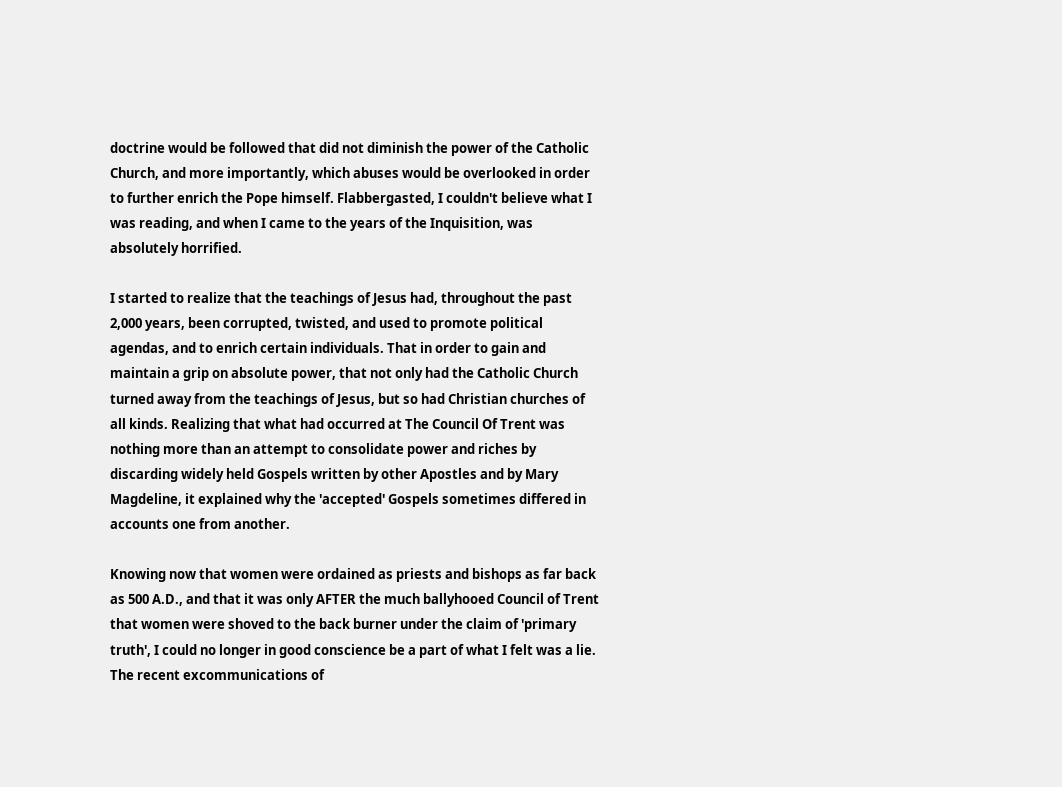doctrine would be followed that did not diminish the power of the Catholic Church, and more importantly, which abuses would be overlooked in order to further enrich the Pope himself. Flabbergasted, I couldn't believe what I was reading, and when I came to the years of the Inquisition, was absolutely horrified.

I started to realize that the teachings of Jesus had, throughout the past 2,000 years, been corrupted, twisted, and used to promote political agendas, and to enrich certain individuals. That in order to gain and maintain a grip on absolute power, that not only had the Catholic Church turned away from the teachings of Jesus, but so had Christian churches of all kinds. Realizing that what had occurred at The Council Of Trent was nothing more than an attempt to consolidate power and riches by discarding widely held Gospels written by other Apostles and by Mary Magdeline, it explained why the 'accepted' Gospels sometimes differed in accounts one from another.

Knowing now that women were ordained as priests and bishops as far back as 500 A.D., and that it was only AFTER the much ballyhooed Council of Trent that women were shoved to the back burner under the claim of 'primary truth', I could no longer in good conscience be a part of what I felt was a lie.
The recent excommunications of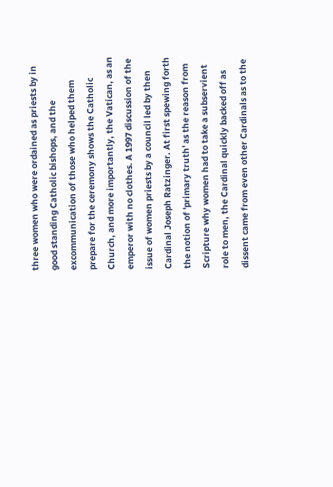three women who were ordained as priests by in good standing Catholic bishops, and the excommunication of those who helped them prepare for the ceremony shows the Catholic Church, and more importantly, the Vatican, as an emperor with no clothes. A 1997 discussion of the issue of women priests by a council led by then Cardinal Joseph Ratzinger. At first spewing forth the notion of 'primary truth' as the reason from Scripture why women had to take a subservient role to men, the Cardinal quickly backed off as dissent came from even other Cardinals as to the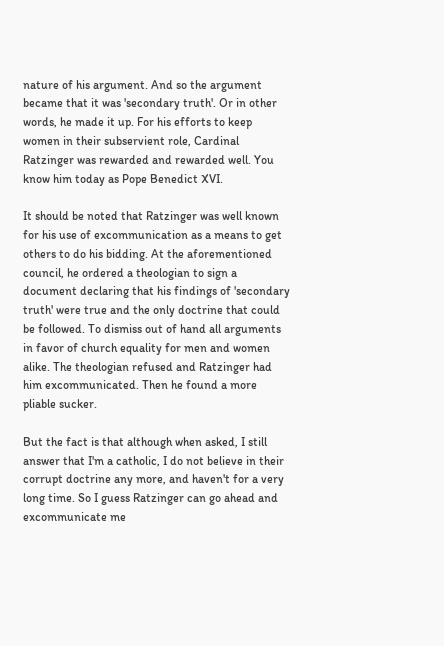nature of his argument. And so the argument became that it was 'secondary truth'. Or in other words, he made it up. For his efforts to keep women in their subservient role, Cardinal Ratzinger was rewarded and rewarded well. You know him today as Pope Benedict XVI.

It should be noted that Ratzinger was well known for his use of excommunication as a means to get others to do his bidding. At the aforementioned council, he ordered a theologian to sign a document declaring that his findings of 'secondary truth' were true and the only doctrine that could be followed. To dismiss out of hand all arguments in favor of church equality for men and women alike. The theologian refused and Ratzinger had him excommunicated. Then he found a more pliable sucker.

But the fact is that although when asked, I still answer that I'm a catholic, I do not believe in their corrupt doctrine any more, and haven't for a very long time. So I guess Ratzinger can go ahead and excommunicate me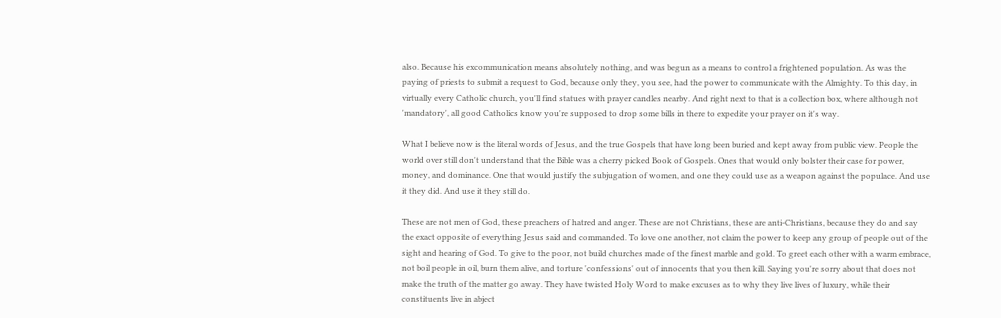also. Because his excommunication means absolutely nothing, and was begun as a means to control a frightened population. As was the paying of priests to submit a request to God, because only they, you see, had the power to communicate with the Almighty. To this day, in virtually every Catholic church, you'll find statues with prayer candles nearby. And right next to that is a collection box, where although not 'mandatory', all good Catholics know you're supposed to drop some bills in there to expedite your prayer on it's way.

What I believe now is the literal words of Jesus, and the true Gospels that have long been buried and kept away from public view. People the world over still don't understand that the Bible was a cherry picked Book of Gospels. Ones that would only bolster their case for power, money, and dominance. One that would justify the subjugation of women, and one they could use as a weapon against the populace. And use it they did. And use it they still do.

These are not men of God, these preachers of hatred and anger. These are not Christians, these are anti-Christians, because they do and say the exact opposite of everything Jesus said and commanded. To love one another, not claim the power to keep any group of people out of the sight and hearing of God. To give to the poor, not build churches made of the finest marble and gold. To greet each other with a warm embrace, not boil people in oil, burn them alive, and torture 'confessions' out of innocents that you then kill. Saying you're sorry about that does not make the truth of the matter go away. They have twisted Holy Word to make excuses as to why they live lives of luxury, while their constituents live in abject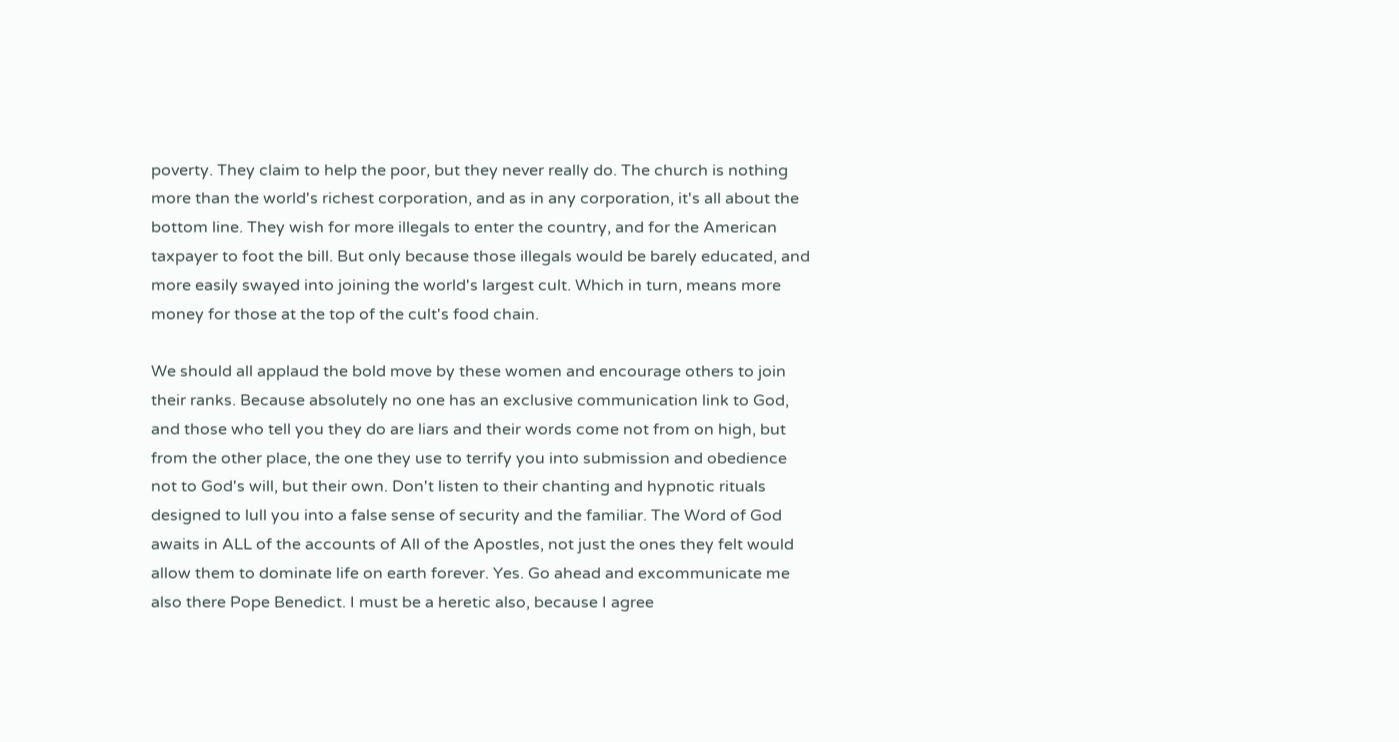poverty. They claim to help the poor, but they never really do. The church is nothing more than the world's richest corporation, and as in any corporation, it's all about the bottom line. They wish for more illegals to enter the country, and for the American taxpayer to foot the bill. But only because those illegals would be barely educated, and more easily swayed into joining the world's largest cult. Which in turn, means more money for those at the top of the cult's food chain.

We should all applaud the bold move by these women and encourage others to join their ranks. Because absolutely no one has an exclusive communication link to God, and those who tell you they do are liars and their words come not from on high, but from the other place, the one they use to terrify you into submission and obedience not to God's will, but their own. Don't listen to their chanting and hypnotic rituals designed to lull you into a false sense of security and the familiar. The Word of God awaits in ALL of the accounts of All of the Apostles, not just the ones they felt would allow them to dominate life on earth forever. Yes. Go ahead and excommunicate me also there Pope Benedict. I must be a heretic also, because I agree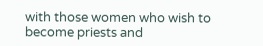with those women who wish to become priests and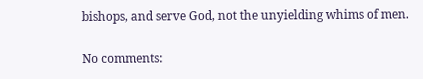bishops, and serve God, not the unyielding whims of men.

No comments: